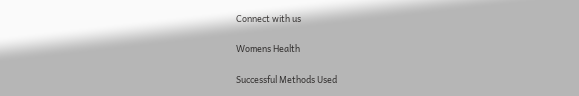Connect with us

Womens Health

Successful Methods Used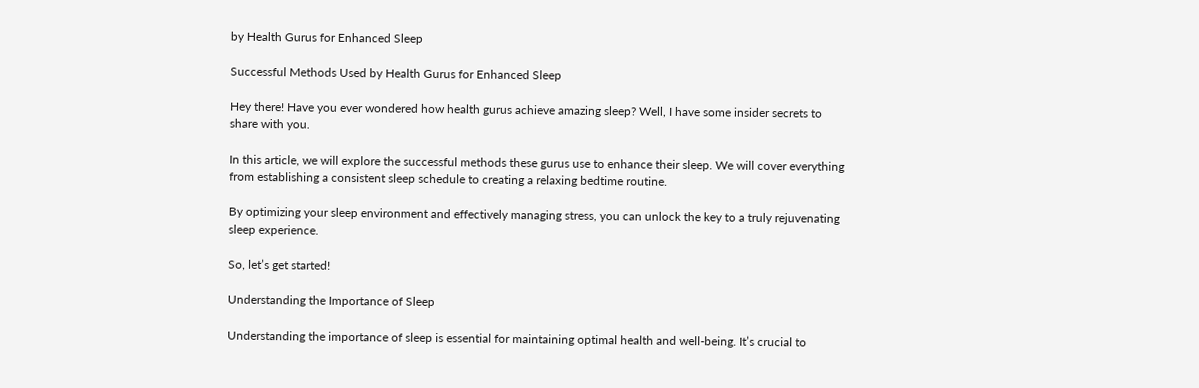by Health Gurus for Enhanced Sleep

Successful Methods Used by Health Gurus for Enhanced Sleep

Hey there! Have you ever wondered how health gurus achieve amazing sleep? Well, I have some insider secrets to share with you.

In this article, we will explore the successful methods these gurus use to enhance their sleep. We will cover everything from establishing a consistent sleep schedule to creating a relaxing bedtime routine.

By optimizing your sleep environment and effectively managing stress, you can unlock the key to a truly rejuvenating sleep experience.

So, let’s get started!

Understanding the Importance of Sleep

Understanding the importance of sleep is essential for maintaining optimal health and well-being. It’s crucial to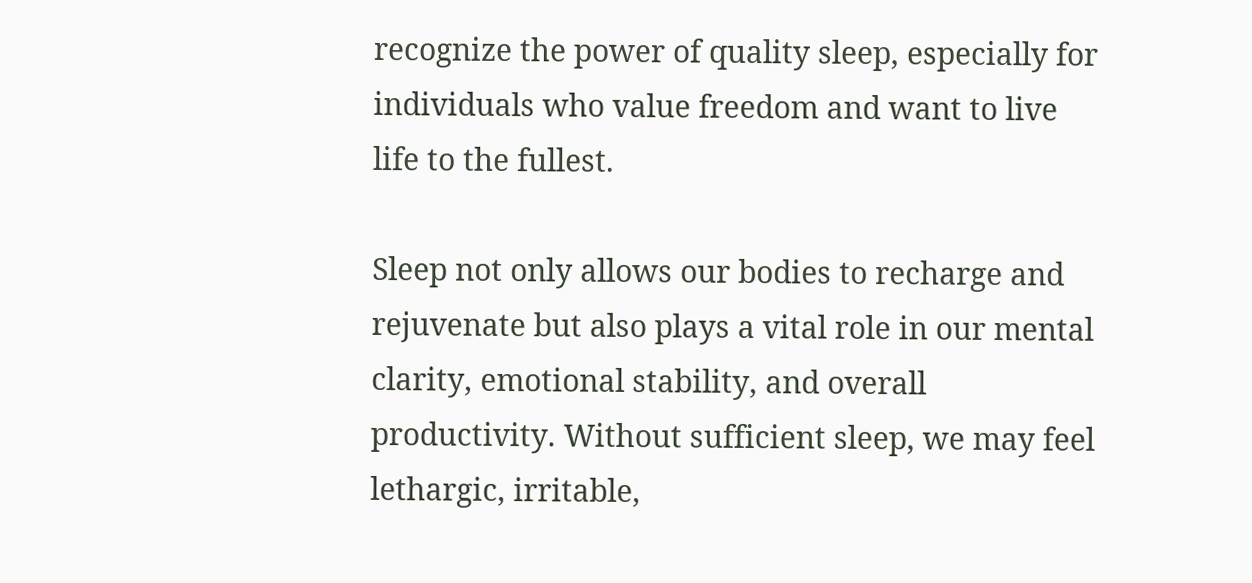recognize the power of quality sleep, especially for individuals who value freedom and want to live life to the fullest.

Sleep not only allows our bodies to recharge and rejuvenate but also plays a vital role in our mental clarity, emotional stability, and overall productivity. Without sufficient sleep, we may feel lethargic, irritable,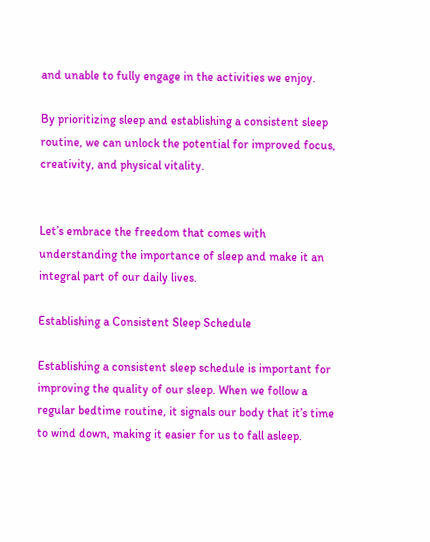and unable to fully engage in the activities we enjoy.

By prioritizing sleep and establishing a consistent sleep routine, we can unlock the potential for improved focus, creativity, and physical vitality.


Let’s embrace the freedom that comes with understanding the importance of sleep and make it an integral part of our daily lives.

Establishing a Consistent Sleep Schedule

Establishing a consistent sleep schedule is important for improving the quality of our sleep. When we follow a regular bedtime routine, it signals our body that it’s time to wind down, making it easier for us to fall asleep.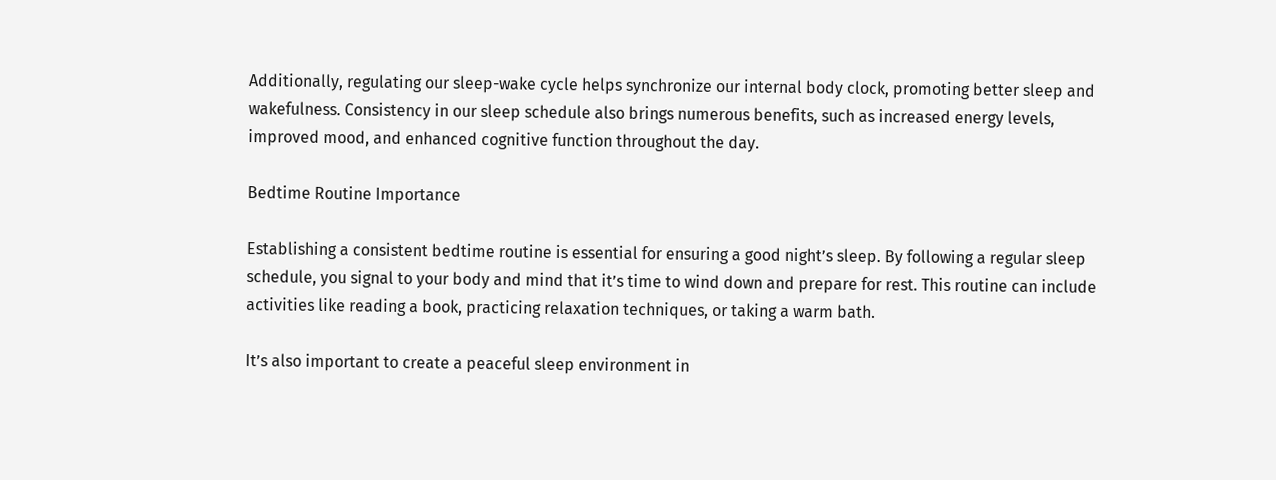Additionally, regulating our sleep-wake cycle helps synchronize our internal body clock, promoting better sleep and wakefulness. Consistency in our sleep schedule also brings numerous benefits, such as increased energy levels, improved mood, and enhanced cognitive function throughout the day.

Bedtime Routine Importance

Establishing a consistent bedtime routine is essential for ensuring a good night’s sleep. By following a regular sleep schedule, you signal to your body and mind that it’s time to wind down and prepare for rest. This routine can include activities like reading a book, practicing relaxation techniques, or taking a warm bath.

It’s also important to create a peaceful sleep environment in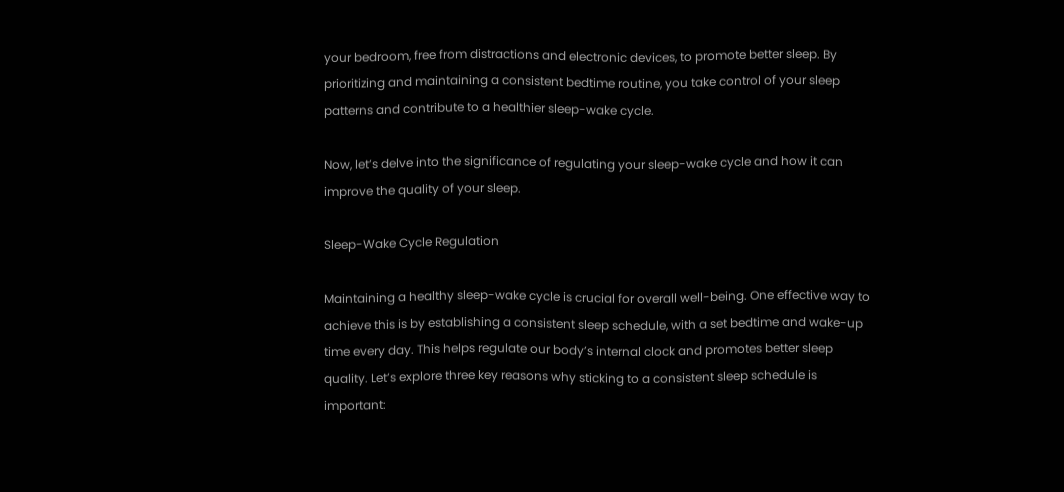your bedroom, free from distractions and electronic devices, to promote better sleep. By prioritizing and maintaining a consistent bedtime routine, you take control of your sleep patterns and contribute to a healthier sleep-wake cycle.

Now, let’s delve into the significance of regulating your sleep-wake cycle and how it can improve the quality of your sleep.

Sleep-Wake Cycle Regulation

Maintaining a healthy sleep-wake cycle is crucial for overall well-being. One effective way to achieve this is by establishing a consistent sleep schedule, with a set bedtime and wake-up time every day. This helps regulate our body’s internal clock and promotes better sleep quality. Let’s explore three key reasons why sticking to a consistent sleep schedule is important: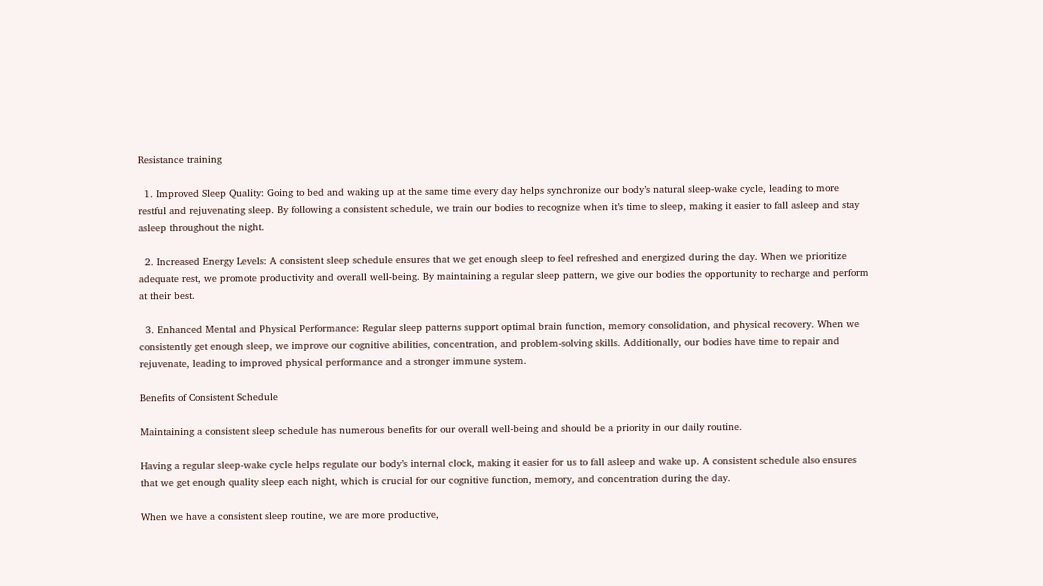Resistance training

  1. Improved Sleep Quality: Going to bed and waking up at the same time every day helps synchronize our body’s natural sleep-wake cycle, leading to more restful and rejuvenating sleep. By following a consistent schedule, we train our bodies to recognize when it’s time to sleep, making it easier to fall asleep and stay asleep throughout the night.

  2. Increased Energy Levels: A consistent sleep schedule ensures that we get enough sleep to feel refreshed and energized during the day. When we prioritize adequate rest, we promote productivity and overall well-being. By maintaining a regular sleep pattern, we give our bodies the opportunity to recharge and perform at their best.

  3. Enhanced Mental and Physical Performance: Regular sleep patterns support optimal brain function, memory consolidation, and physical recovery. When we consistently get enough sleep, we improve our cognitive abilities, concentration, and problem-solving skills. Additionally, our bodies have time to repair and rejuvenate, leading to improved physical performance and a stronger immune system.

Benefits of Consistent Schedule

Maintaining a consistent sleep schedule has numerous benefits for our overall well-being and should be a priority in our daily routine.

Having a regular sleep-wake cycle helps regulate our body’s internal clock, making it easier for us to fall asleep and wake up. A consistent schedule also ensures that we get enough quality sleep each night, which is crucial for our cognitive function, memory, and concentration during the day.

When we have a consistent sleep routine, we are more productive,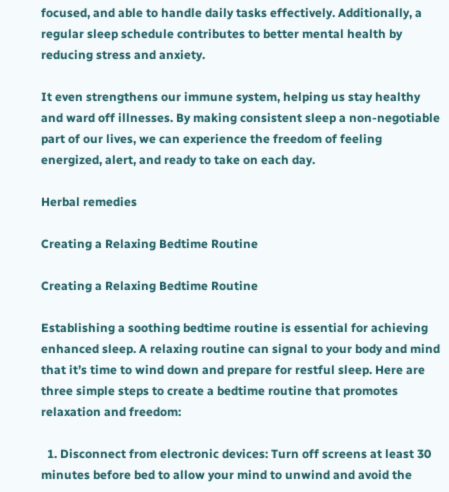focused, and able to handle daily tasks effectively. Additionally, a regular sleep schedule contributes to better mental health by reducing stress and anxiety.

It even strengthens our immune system, helping us stay healthy and ward off illnesses. By making consistent sleep a non-negotiable part of our lives, we can experience the freedom of feeling energized, alert, and ready to take on each day.

Herbal remedies

Creating a Relaxing Bedtime Routine

Creating a Relaxing Bedtime Routine

Establishing a soothing bedtime routine is essential for achieving enhanced sleep. A relaxing routine can signal to your body and mind that it’s time to wind down and prepare for restful sleep. Here are three simple steps to create a bedtime routine that promotes relaxation and freedom:

  1. Disconnect from electronic devices: Turn off screens at least 30 minutes before bed to allow your mind to unwind and avoid the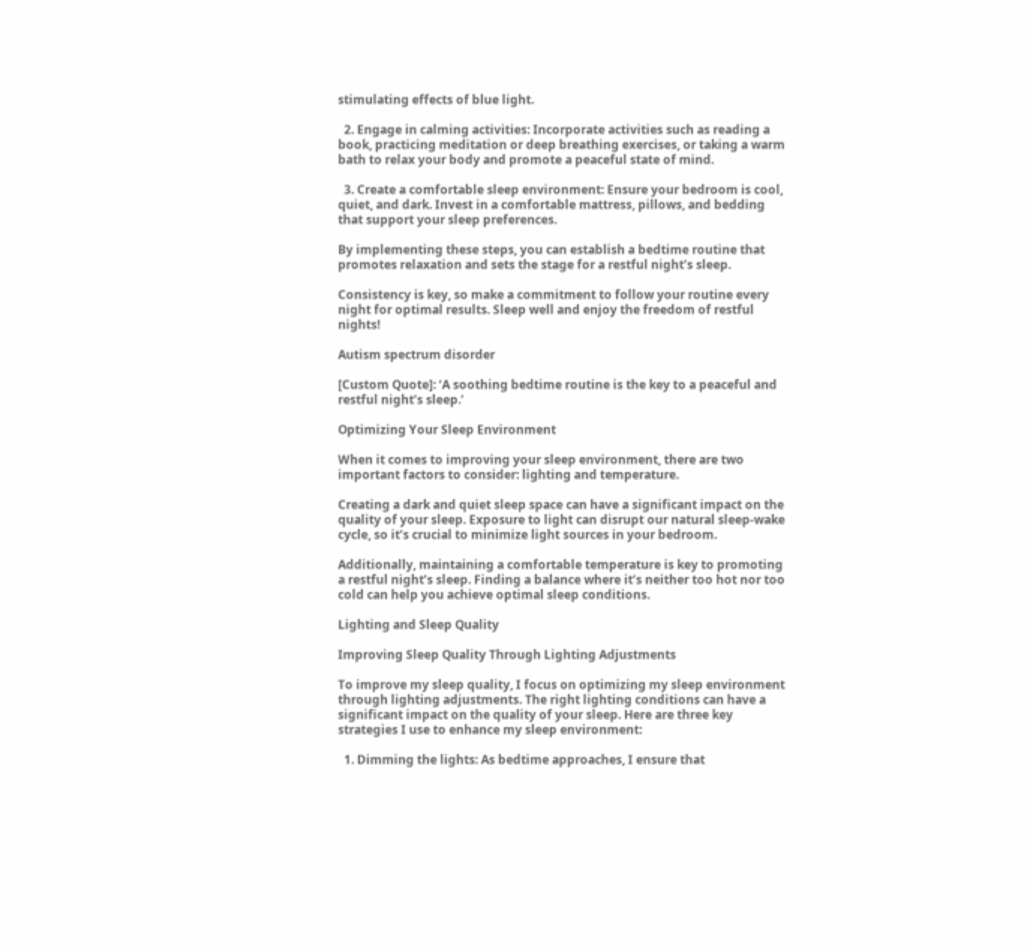stimulating effects of blue light.

  2. Engage in calming activities: Incorporate activities such as reading a book, practicing meditation or deep breathing exercises, or taking a warm bath to relax your body and promote a peaceful state of mind.

  3. Create a comfortable sleep environment: Ensure your bedroom is cool, quiet, and dark. Invest in a comfortable mattress, pillows, and bedding that support your sleep preferences.

By implementing these steps, you can establish a bedtime routine that promotes relaxation and sets the stage for a restful night’s sleep.

Consistency is key, so make a commitment to follow your routine every night for optimal results. Sleep well and enjoy the freedom of restful nights!

Autism spectrum disorder

[Custom Quote]: ‘A soothing bedtime routine is the key to a peaceful and restful night’s sleep.’

Optimizing Your Sleep Environment

When it comes to improving your sleep environment, there are two important factors to consider: lighting and temperature.

Creating a dark and quiet sleep space can have a significant impact on the quality of your sleep. Exposure to light can disrupt our natural sleep-wake cycle, so it’s crucial to minimize light sources in your bedroom.

Additionally, maintaining a comfortable temperature is key to promoting a restful night’s sleep. Finding a balance where it’s neither too hot nor too cold can help you achieve optimal sleep conditions.

Lighting and Sleep Quality

Improving Sleep Quality Through Lighting Adjustments

To improve my sleep quality, I focus on optimizing my sleep environment through lighting adjustments. The right lighting conditions can have a significant impact on the quality of your sleep. Here are three key strategies I use to enhance my sleep environment:

  1. Dimming the lights: As bedtime approaches, I ensure that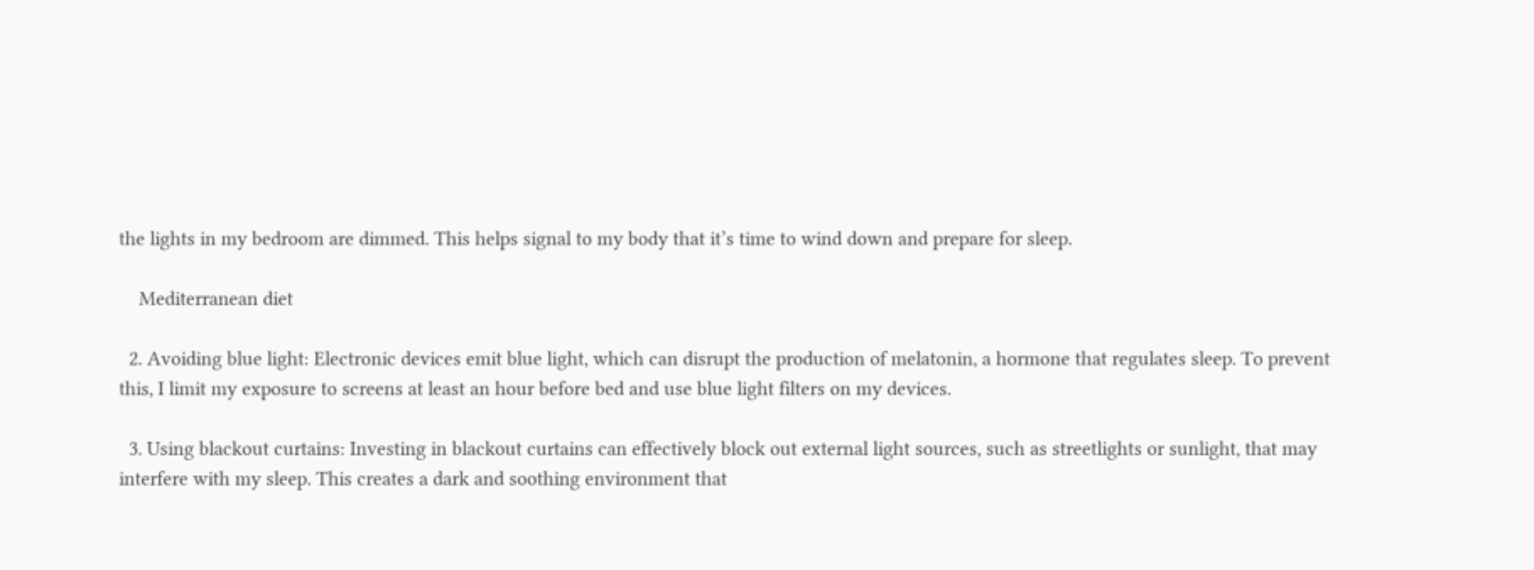the lights in my bedroom are dimmed. This helps signal to my body that it’s time to wind down and prepare for sleep.

    Mediterranean diet

  2. Avoiding blue light: Electronic devices emit blue light, which can disrupt the production of melatonin, a hormone that regulates sleep. To prevent this, I limit my exposure to screens at least an hour before bed and use blue light filters on my devices.

  3. Using blackout curtains: Investing in blackout curtains can effectively block out external light sources, such as streetlights or sunlight, that may interfere with my sleep. This creates a dark and soothing environment that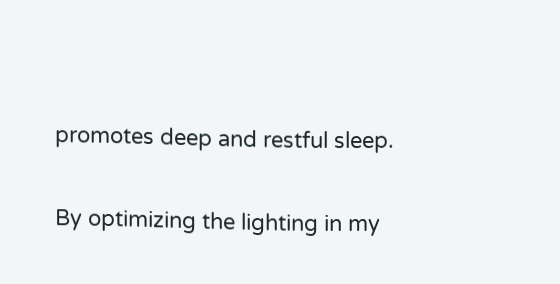promotes deep and restful sleep.

By optimizing the lighting in my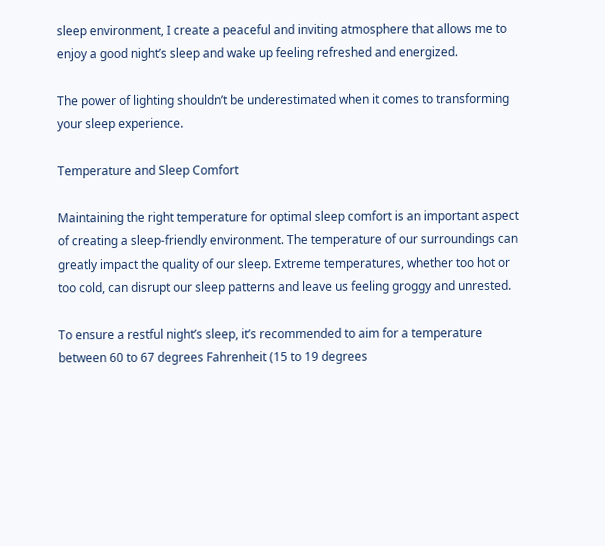sleep environment, I create a peaceful and inviting atmosphere that allows me to enjoy a good night’s sleep and wake up feeling refreshed and energized.

The power of lighting shouldn’t be underestimated when it comes to transforming your sleep experience.

Temperature and Sleep Comfort

Maintaining the right temperature for optimal sleep comfort is an important aspect of creating a sleep-friendly environment. The temperature of our surroundings can greatly impact the quality of our sleep. Extreme temperatures, whether too hot or too cold, can disrupt our sleep patterns and leave us feeling groggy and unrested.

To ensure a restful night’s sleep, it’s recommended to aim for a temperature between 60 to 67 degrees Fahrenheit (15 to 19 degrees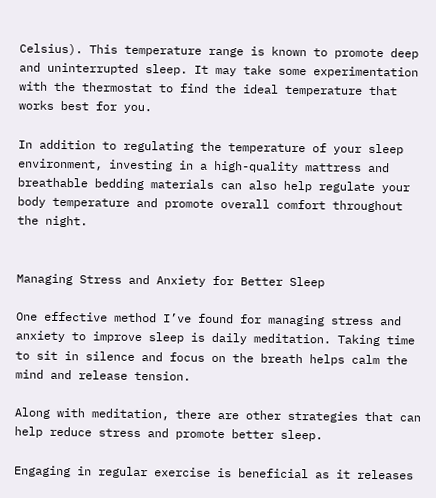Celsius). This temperature range is known to promote deep and uninterrupted sleep. It may take some experimentation with the thermostat to find the ideal temperature that works best for you.

In addition to regulating the temperature of your sleep environment, investing in a high-quality mattress and breathable bedding materials can also help regulate your body temperature and promote overall comfort throughout the night.


Managing Stress and Anxiety for Better Sleep

One effective method I’ve found for managing stress and anxiety to improve sleep is daily meditation. Taking time to sit in silence and focus on the breath helps calm the mind and release tension.

Along with meditation, there are other strategies that can help reduce stress and promote better sleep.

Engaging in regular exercise is beneficial as it releases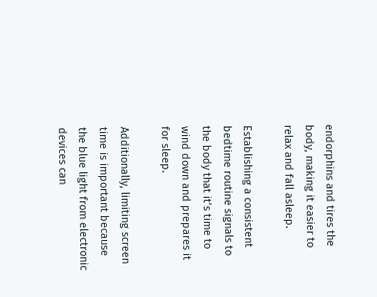endorphins and tires the body, making it easier to relax and fall asleep.

Establishing a consistent bedtime routine signals to the body that it’s time to wind down and prepares it for sleep.

Additionally, limiting screen time is important because the blue light from electronic devices can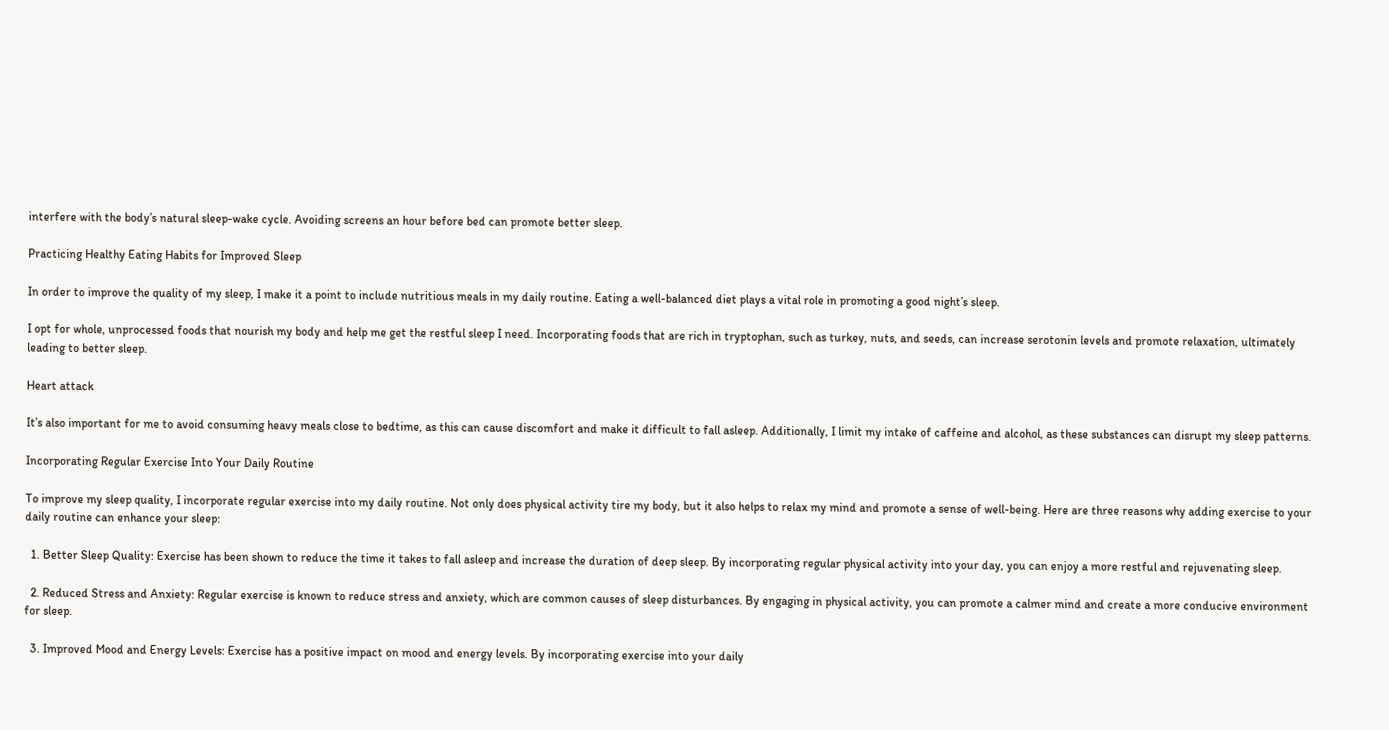interfere with the body’s natural sleep-wake cycle. Avoiding screens an hour before bed can promote better sleep.

Practicing Healthy Eating Habits for Improved Sleep

In order to improve the quality of my sleep, I make it a point to include nutritious meals in my daily routine. Eating a well-balanced diet plays a vital role in promoting a good night’s sleep.

I opt for whole, unprocessed foods that nourish my body and help me get the restful sleep I need. Incorporating foods that are rich in tryptophan, such as turkey, nuts, and seeds, can increase serotonin levels and promote relaxation, ultimately leading to better sleep.

Heart attack

It’s also important for me to avoid consuming heavy meals close to bedtime, as this can cause discomfort and make it difficult to fall asleep. Additionally, I limit my intake of caffeine and alcohol, as these substances can disrupt my sleep patterns.

Incorporating Regular Exercise Into Your Daily Routine

To improve my sleep quality, I incorporate regular exercise into my daily routine. Not only does physical activity tire my body, but it also helps to relax my mind and promote a sense of well-being. Here are three reasons why adding exercise to your daily routine can enhance your sleep:

  1. Better Sleep Quality: Exercise has been shown to reduce the time it takes to fall asleep and increase the duration of deep sleep. By incorporating regular physical activity into your day, you can enjoy a more restful and rejuvenating sleep.

  2. Reduced Stress and Anxiety: Regular exercise is known to reduce stress and anxiety, which are common causes of sleep disturbances. By engaging in physical activity, you can promote a calmer mind and create a more conducive environment for sleep.

  3. Improved Mood and Energy Levels: Exercise has a positive impact on mood and energy levels. By incorporating exercise into your daily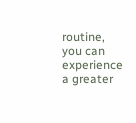routine, you can experience a greater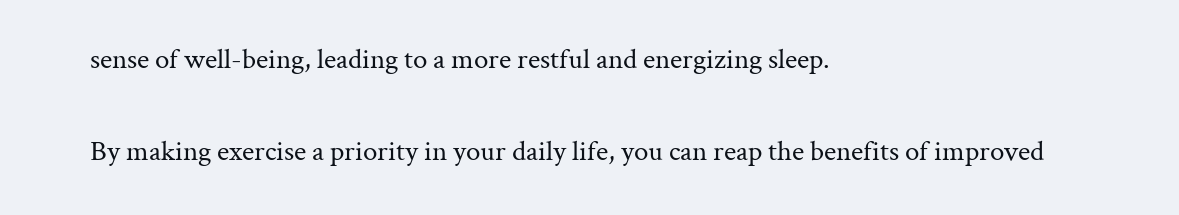sense of well-being, leading to a more restful and energizing sleep.

By making exercise a priority in your daily life, you can reap the benefits of improved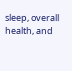sleep, overall health, and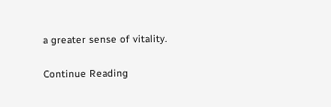a greater sense of vitality.

Continue Reading